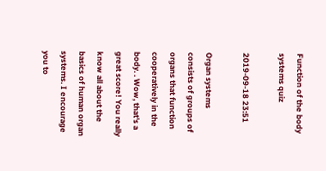Function of the body systems quiz

2019-09-18 23:51

Organ systems consists of groups of organs that function cooperatively in the body. . Wow, that's a great score! You really know all about the basics of human organ systems. I encourage you to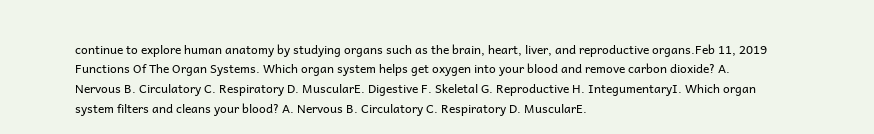continue to explore human anatomy by studying organs such as the brain, heart, liver, and reproductive organs.Feb 11, 2019 Functions Of The Organ Systems. Which organ system helps get oxygen into your blood and remove carbon dioxide? A. Nervous B. Circulatory C. Respiratory D. MuscularE. Digestive F. Skeletal G. Reproductive H. IntegumentaryI. Which organ system filters and cleans your blood? A. Nervous B. Circulatory C. Respiratory D. MuscularE.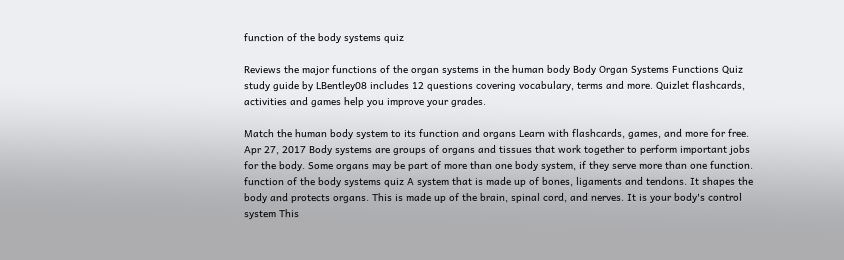function of the body systems quiz

Reviews the major functions of the organ systems in the human body Body Organ Systems Functions Quiz study guide by LBentley08 includes 12 questions covering vocabulary, terms and more. Quizlet flashcards, activities and games help you improve your grades.

Match the human body system to its function and organs Learn with flashcards, games, and more for free. Apr 27, 2017 Body systems are groups of organs and tissues that work together to perform important jobs for the body. Some organs may be part of more than one body system, if they serve more than one function. function of the body systems quiz A system that is made up of bones, ligaments and tendons. It shapes the body and protects organs. This is made up of the brain, spinal cord, and nerves. It is your body's control system This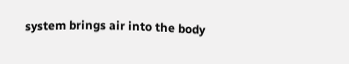system brings air into the body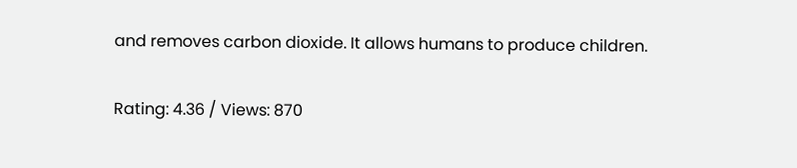and removes carbon dioxide. It allows humans to produce children.

Rating: 4.36 / Views: 870